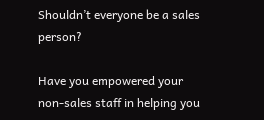Shouldn’t everyone be a sales person?

Have you empowered your non-sales staff in helping you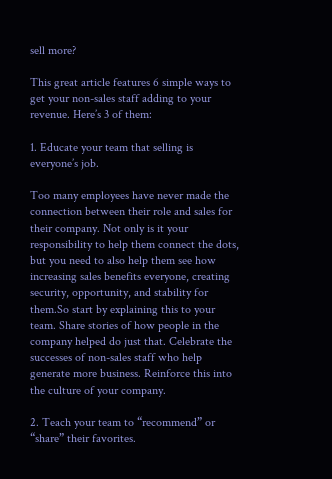sell more?

This great article features 6 simple ways to get your non-sales staff adding to your revenue. Here’s 3 of them:

1. Educate your team that selling is everyone’s job.

Too many employees have never made the connection between their role and sales for their company. Not only is it your responsibility to help them connect the dots, but you need to also help them see how increasing sales benefits everyone, creating security, opportunity, and stability for them.So start by explaining this to your team. Share stories of how people in the company helped do just that. Celebrate the successes of non-sales staff who help generate more business. Reinforce this into the culture of your company.

2. Teach your team to “recommend” or “share” their favorites.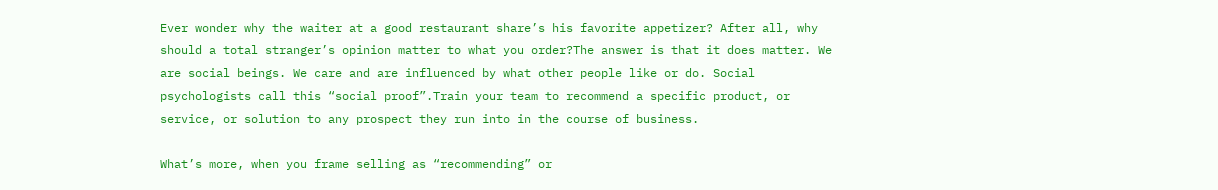Ever wonder why the waiter at a good restaurant share’s his favorite appetizer? After all, why should a total stranger’s opinion matter to what you order?The answer is that it does matter. We are social beings. We care and are influenced by what other people like or do. Social psychologists call this “social proof”.Train your team to recommend a specific product, or service, or solution to any prospect they run into in the course of business.

What’s more, when you frame selling as “recommending” or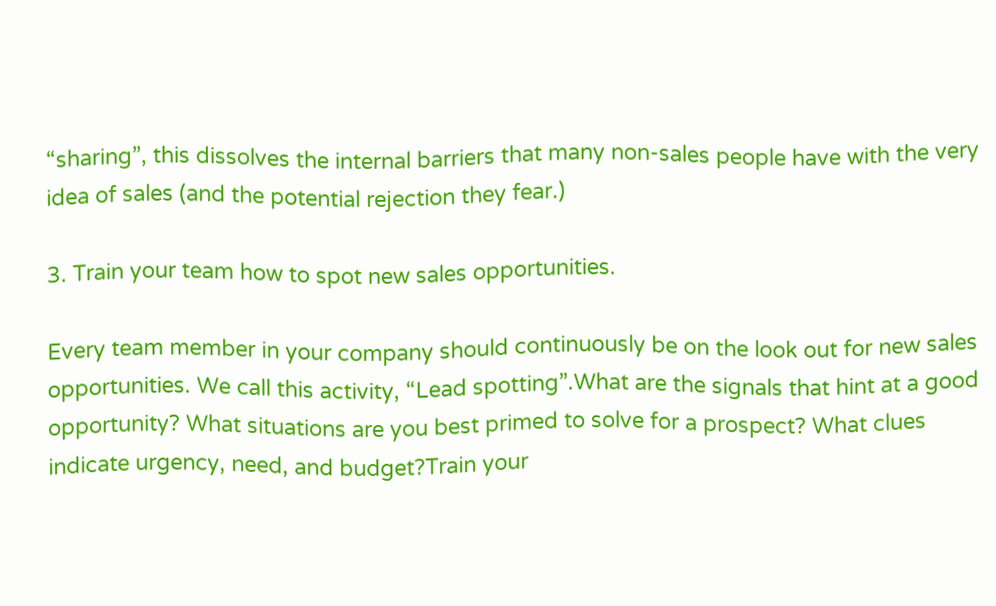“sharing”, this dissolves the internal barriers that many non-sales people have with the very idea of sales (and the potential rejection they fear.)

3. Train your team how to spot new sales opportunities.

Every team member in your company should continuously be on the look out for new sales opportunities. We call this activity, “Lead spotting”.What are the signals that hint at a good opportunity? What situations are you best primed to solve for a prospect? What clues indicate urgency, need, and budget?Train your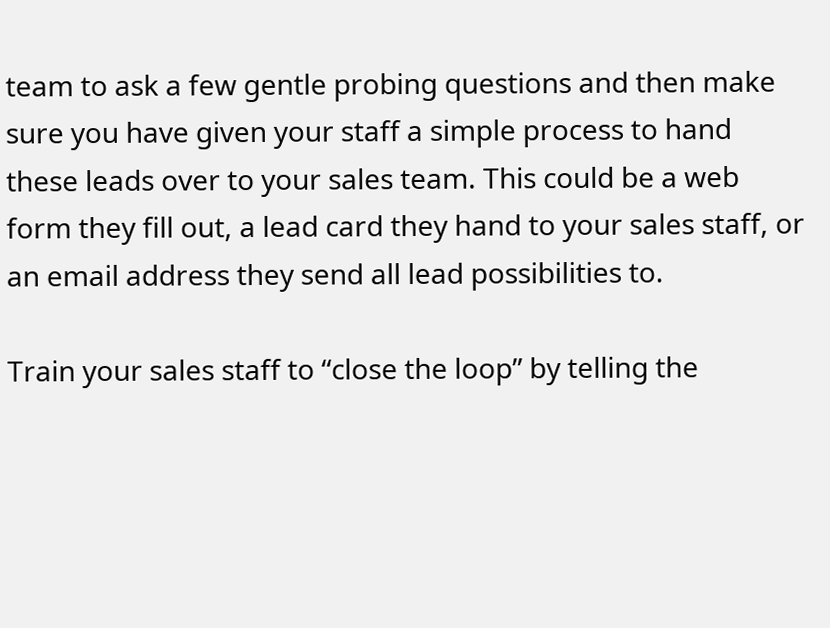team to ask a few gentle probing questions and then make sure you have given your staff a simple process to hand these leads over to your sales team. This could be a web form they fill out, a lead card they hand to your sales staff, or an email address they send all lead possibilities to.

Train your sales staff to “close the loop” by telling the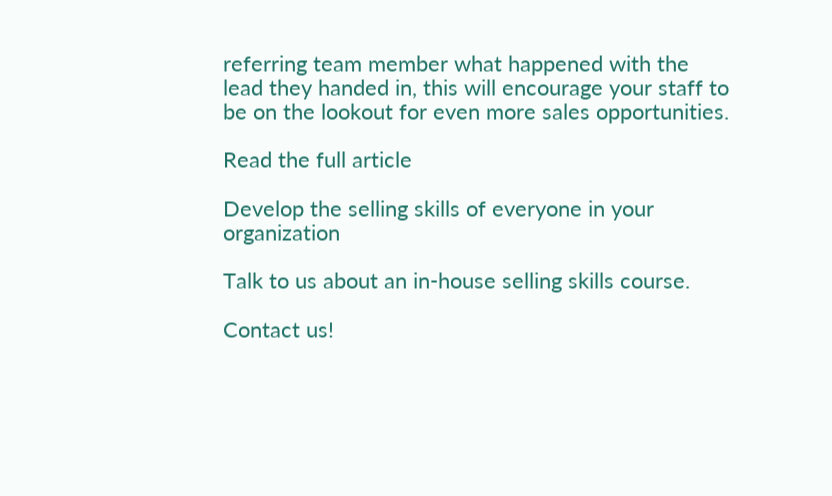referring team member what happened with the lead they handed in, this will encourage your staff to be on the lookout for even more sales opportunities.

Read the full article

Develop the selling skills of everyone in your organization

Talk to us about an in-house selling skills course.

Contact us!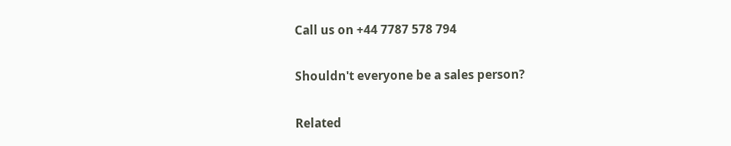Call us on +44 7787 578 794

Shouldn't everyone be a sales person?

Related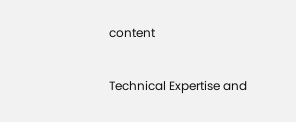content

Technical Expertise and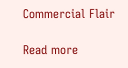Commercial Flair

Read more